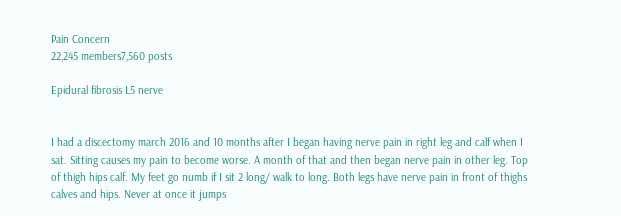Pain Concern
22,245 members7,560 posts

Epidural fibrosis L5 nerve


I had a discectomy march 2016 and 10 months after I began having nerve pain in right leg and calf when I sat. Sitting causes my pain to become worse. A month of that and then began nerve pain in other leg. Top of thigh hips calf. My feet go numb if I sit 2 long/ walk to long. Both legs have nerve pain in front of thighs calves and hips. Never at once it jumps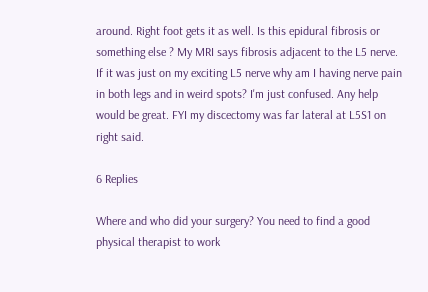around. Right foot gets it as well. Is this epidural fibrosis or something else ? My MRI says fibrosis adjacent to the L5 nerve. If it was just on my exciting L5 nerve why am I having nerve pain in both legs and in weird spots? I'm just confused. Any help would be great. FYI my discectomy was far lateral at L5S1 on right said.

6 Replies

Where and who did your surgery? You need to find a good physical therapist to work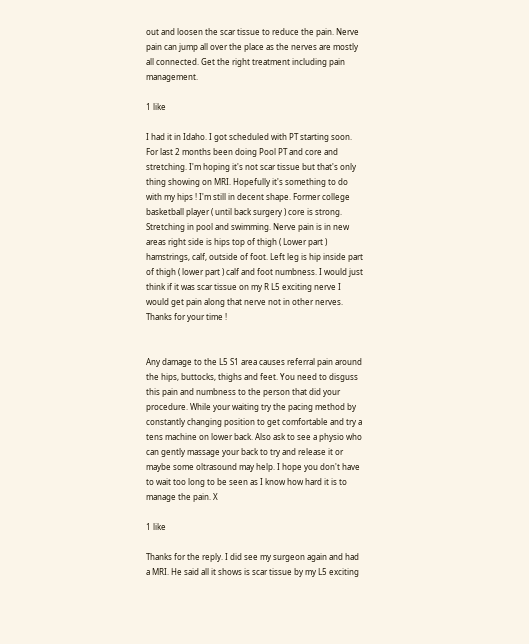out and loosen the scar tissue to reduce the pain. Nerve pain can jump all over the place as the nerves are mostly all connected. Get the right treatment including pain management.

1 like

I had it in Idaho. I got scheduled with PT starting soon. For last 2 months been doing Pool PT and core and stretching. I'm hoping it's not scar tissue but that's only thing showing on MRI. Hopefully it's something to do with my hips ! I'm still in decent shape. Former college basketball player ( until back surgery ) core is strong. Stretching in pool and swimming. Nerve pain is in new areas right side is hips top of thigh ( Lower part ) hamstrings, calf, outside of foot. Left leg is hip inside part of thigh ( lower part ) calf and foot numbness. I would just think if it was scar tissue on my R L5 exciting nerve I would get pain along that nerve not in other nerves. Thanks for your time !


Any damage to the L5 S1 area causes referral pain around the hips, buttocks, thighs and feet. You need to disguss this pain and numbness to the person that did your procedure. While your waiting try the pacing method by constantly changing position to get comfortable and try a tens machine on lower back. Also ask to see a physio who can gently massage your back to try and release it or maybe some oltrasound may help. I hope you don't have to wait too long to be seen as I know how hard it is to manage the pain. X

1 like

Thanks for the reply. I did see my surgeon again and had a MRI. He said all it shows is scar tissue by my L5 exciting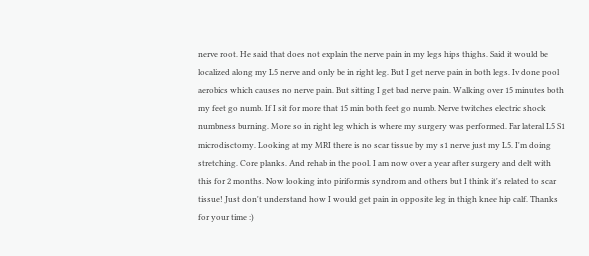nerve root. He said that does not explain the nerve pain in my legs hips thighs. Said it would be localized along my L5 nerve and only be in right leg. But I get nerve pain in both legs. Iv done pool aerobics which causes no nerve pain. But sitting I get bad nerve pain. Walking over 15 minutes both my feet go numb. If I sit for more that 15 min both feet go numb. Nerve twitches electric shock numbness burning. More so in right leg which is where my surgery was performed. Far lateral L5 S1 microdisctomy. Looking at my MRI there is no scar tissue by my s1 nerve just my L5. I'm doing stretching. Core planks. And rehab in the pool. I am now over a year after surgery and delt with this for 2 months. Now looking into piriformis syndrom and others but I think it's related to scar tissue! Just don't understand how I would get pain in opposite leg in thigh knee hip calf. Thanks for your time :)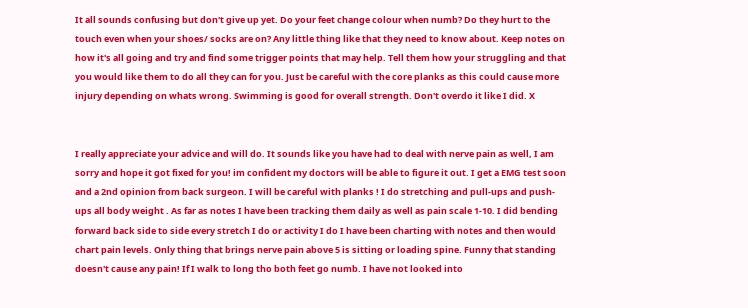It all sounds confusing but don't give up yet. Do your feet change colour when numb? Do they hurt to the touch even when your shoes/ socks are on? Any little thing like that they need to know about. Keep notes on how it's all going and try and find some trigger points that may help. Tell them how your struggling and that you would like them to do all they can for you. Just be careful with the core planks as this could cause more injury depending on whats wrong. Swimming is good for overall strength. Don't overdo it like I did. X


I really appreciate your advice and will do. It sounds like you have had to deal with nerve pain as well, I am sorry and hope it got fixed for you! im confident my doctors will be able to figure it out. I get a EMG test soon and a 2nd opinion from back surgeon. I will be careful with planks ! I do stretching and pull-ups and push-ups all body weight . As far as notes I have been tracking them daily as well as pain scale 1-10. I did bending forward back side to side every stretch I do or activity I do I have been charting with notes and then would chart pain levels. Only thing that brings nerve pain above 5 is sitting or loading spine. Funny that standing doesn't cause any pain! If I walk to long tho both feet go numb. I have not looked into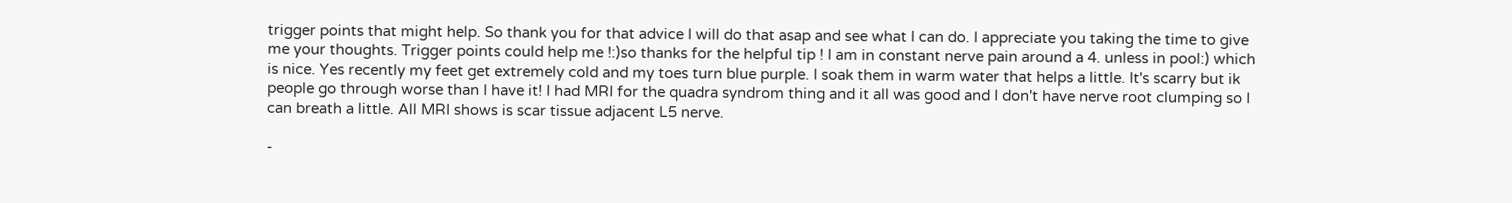trigger points that might help. So thank you for that advice I will do that asap and see what I can do. I appreciate you taking the time to give me your thoughts. Trigger points could help me !:)so thanks for the helpful tip ! I am in constant nerve pain around a 4. unless in pool:) which is nice. Yes recently my feet get extremely cold and my toes turn blue purple. I soak them in warm water that helps a little. It's scarry but ik people go through worse than I have it! I had MRI for the quadra syndrom thing and it all was good and I don't have nerve root clumping so I can breath a little. All MRI shows is scar tissue adjacent L5 nerve.

-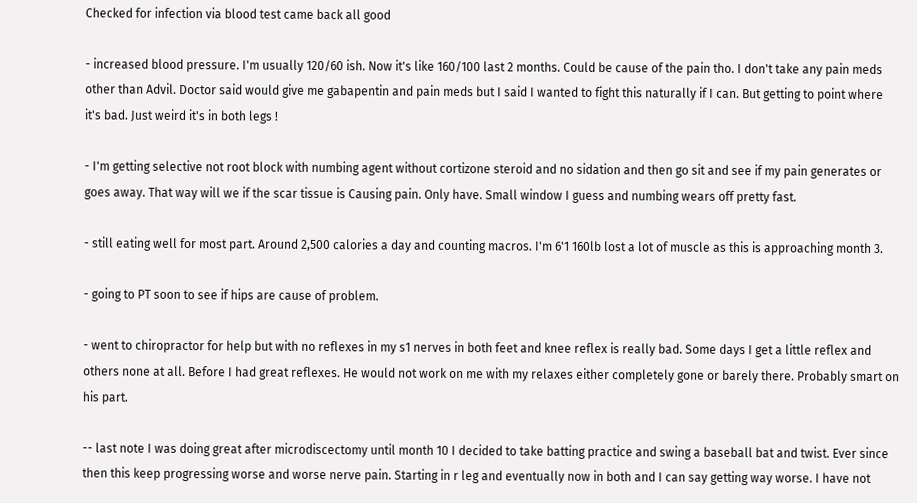Checked for infection via blood test came back all good

- increased blood pressure. I'm usually 120/60 ish. Now it's like 160/100 last 2 months. Could be cause of the pain tho. I don't take any pain meds other than Advil. Doctor said would give me gabapentin and pain meds but I said I wanted to fight this naturally if I can. But getting to point where it's bad. Just weird it's in both legs !

- I'm getting selective not root block with numbing agent without cortizone steroid and no sidation and then go sit and see if my pain generates or goes away. That way will we if the scar tissue is Causing pain. Only have. Small window I guess and numbing wears off pretty fast.

- still eating well for most part. Around 2,500 calories a day and counting macros. I'm 6'1 160lb lost a lot of muscle as this is approaching month 3.

- going to PT soon to see if hips are cause of problem.

- went to chiropractor for help but with no reflexes in my s1 nerves in both feet and knee reflex is really bad. Some days I get a little reflex and others none at all. Before I had great reflexes. He would not work on me with my relaxes either completely gone or barely there. Probably smart on his part.

-- last note I was doing great after microdiscectomy until month 10 I decided to take batting practice and swing a baseball bat and twist. Ever since then this keep progressing worse and worse nerve pain. Starting in r leg and eventually now in both and I can say getting way worse. I have not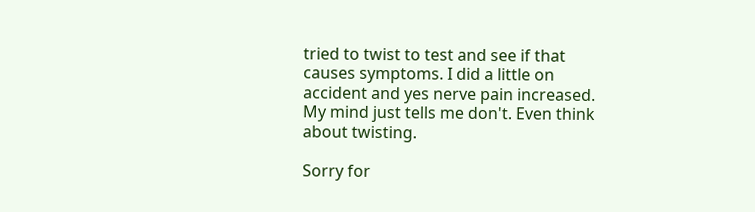tried to twist to test and see if that causes symptoms. I did a little on accident and yes nerve pain increased. My mind just tells me don't. Even think about twisting.

Sorry for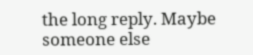the long reply. Maybe someone else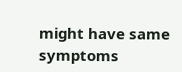might have same symptoms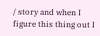/ story and when I figure this thing out I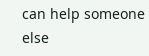can help someone else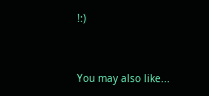!:)


You may also like...